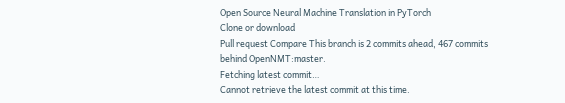Open Source Neural Machine Translation in PyTorch
Clone or download
Pull request Compare This branch is 2 commits ahead, 467 commits behind OpenNMT:master.
Fetching latest commit…
Cannot retrieve the latest commit at this time.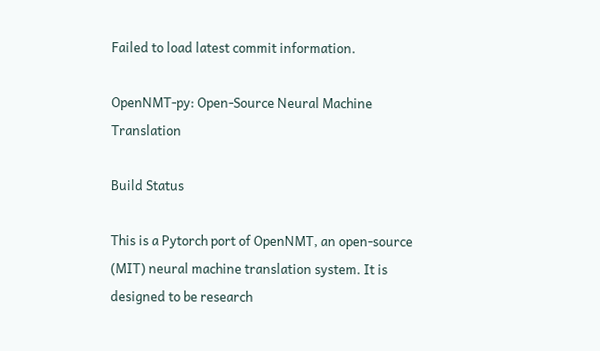Failed to load latest commit information.

OpenNMT-py: Open-Source Neural Machine Translation

Build Status

This is a Pytorch port of OpenNMT, an open-source (MIT) neural machine translation system. It is designed to be research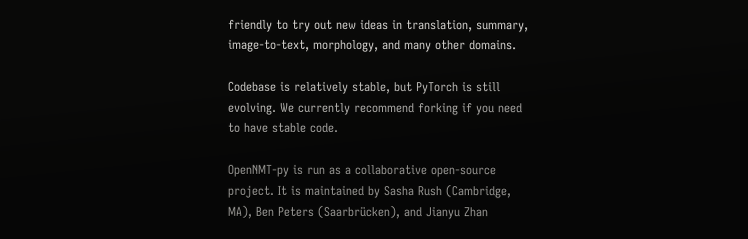friendly to try out new ideas in translation, summary, image-to-text, morphology, and many other domains.

Codebase is relatively stable, but PyTorch is still evolving. We currently recommend forking if you need to have stable code.

OpenNMT-py is run as a collaborative open-source project. It is maintained by Sasha Rush (Cambridge, MA), Ben Peters (Saarbrücken), and Jianyu Zhan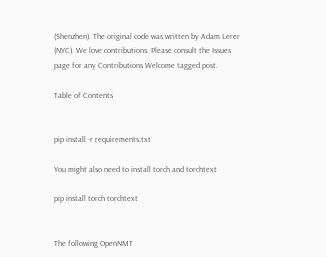(Shenzhen). The original code was written by Adam Lerer (NYC). We love contributions. Please consult the Issues page for any Contributions Welcome tagged post.

Table of Contents


pip install -r requirements.txt

You might also need to install torch and torchtext

pip install torch torchtext


The following OpenNMT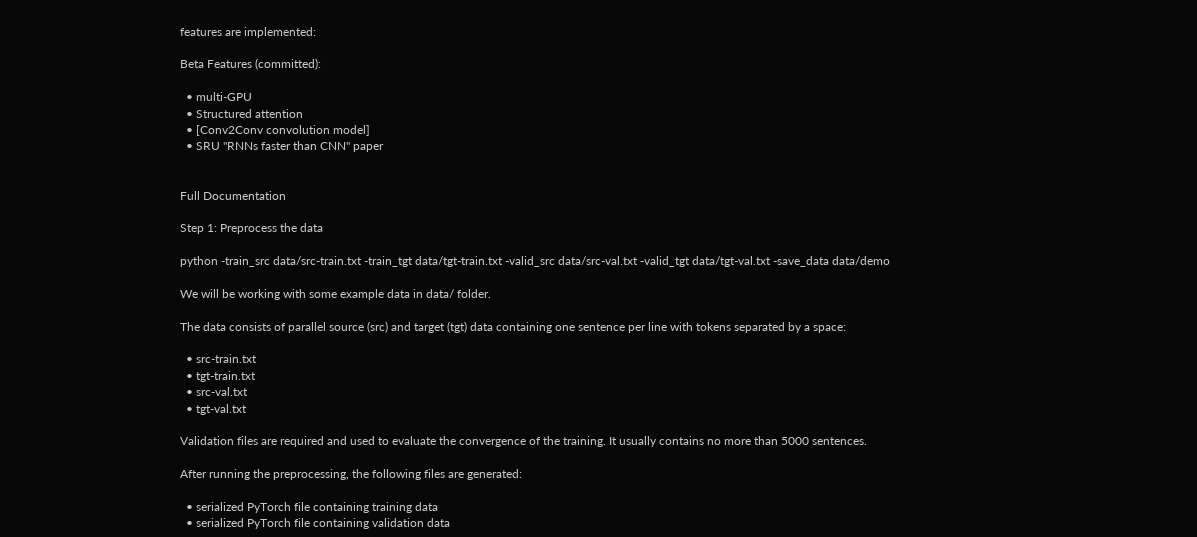features are implemented:

Beta Features (committed):

  • multi-GPU
  • Structured attention
  • [Conv2Conv convolution model]
  • SRU "RNNs faster than CNN" paper


Full Documentation

Step 1: Preprocess the data

python -train_src data/src-train.txt -train_tgt data/tgt-train.txt -valid_src data/src-val.txt -valid_tgt data/tgt-val.txt -save_data data/demo

We will be working with some example data in data/ folder.

The data consists of parallel source (src) and target (tgt) data containing one sentence per line with tokens separated by a space:

  • src-train.txt
  • tgt-train.txt
  • src-val.txt
  • tgt-val.txt

Validation files are required and used to evaluate the convergence of the training. It usually contains no more than 5000 sentences.

After running the preprocessing, the following files are generated:

  • serialized PyTorch file containing training data
  • serialized PyTorch file containing validation data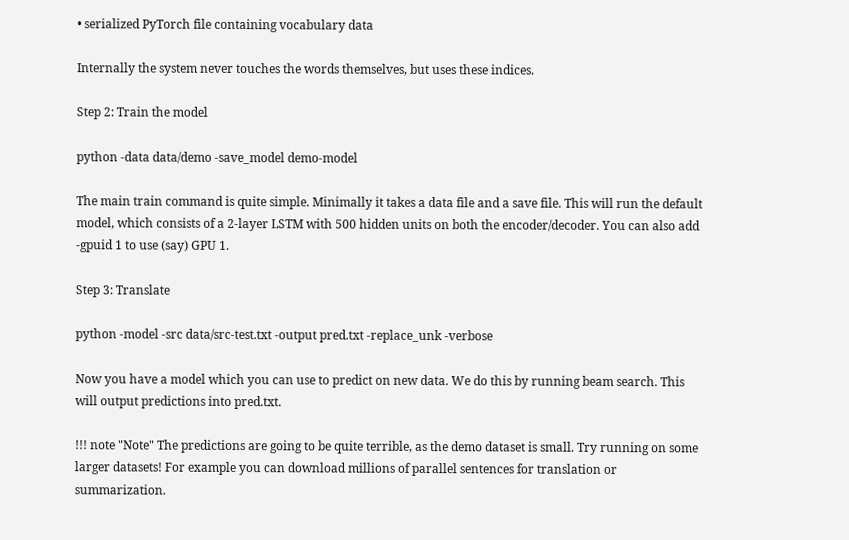• serialized PyTorch file containing vocabulary data

Internally the system never touches the words themselves, but uses these indices.

Step 2: Train the model

python -data data/demo -save_model demo-model

The main train command is quite simple. Minimally it takes a data file and a save file. This will run the default model, which consists of a 2-layer LSTM with 500 hidden units on both the encoder/decoder. You can also add -gpuid 1 to use (say) GPU 1.

Step 3: Translate

python -model -src data/src-test.txt -output pred.txt -replace_unk -verbose

Now you have a model which you can use to predict on new data. We do this by running beam search. This will output predictions into pred.txt.

!!! note "Note" The predictions are going to be quite terrible, as the demo dataset is small. Try running on some larger datasets! For example you can download millions of parallel sentences for translation or summarization.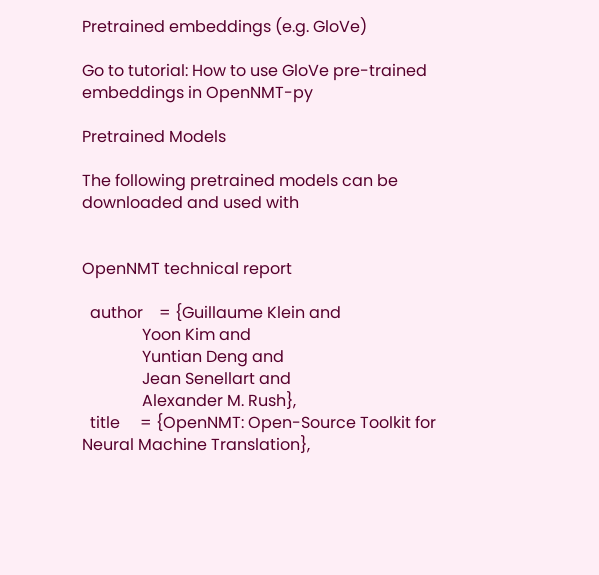Pretrained embeddings (e.g. GloVe)

Go to tutorial: How to use GloVe pre-trained embeddings in OpenNMT-py

Pretrained Models

The following pretrained models can be downloaded and used with


OpenNMT technical report

  author    = {Guillaume Klein and
               Yoon Kim and
               Yuntian Deng and
               Jean Senellart and
               Alexander M. Rush},
  title     = {OpenNMT: Open-Source Toolkit for Neural Machine Translation},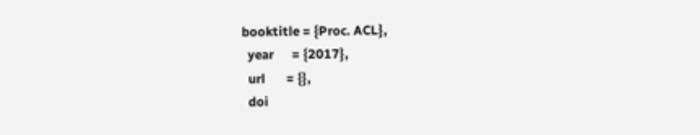booktitle = {Proc. ACL},
  year      = {2017},
  url       = {},
  doi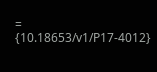= {10.18653/v1/P17-4012}